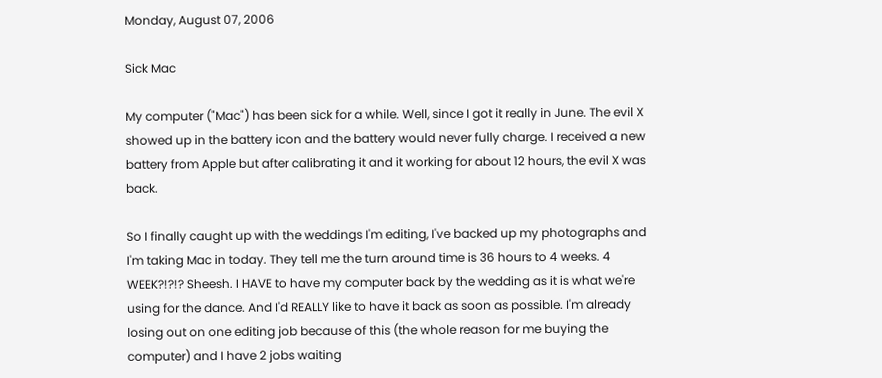Monday, August 07, 2006

Sick Mac

My computer ("Mac") has been sick for a while. Well, since I got it really in June. The evil X showed up in the battery icon and the battery would never fully charge. I received a new battery from Apple but after calibrating it and it working for about 12 hours, the evil X was back.

So I finally caught up with the weddings I'm editing, I've backed up my photographs and I'm taking Mac in today. They tell me the turn around time is 36 hours to 4 weeks. 4 WEEK?!?!? Sheesh. I HAVE to have my computer back by the wedding as it is what we're using for the dance. And I'd REALLY like to have it back as soon as possible. I'm already losing out on one editing job because of this (the whole reason for me buying the computer) and I have 2 jobs waiting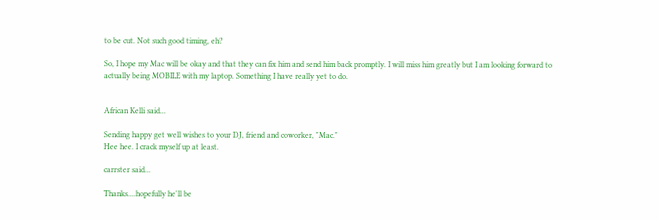to be cut. Not such good timing, eh?

So, I hope my Mac will be okay and that they can fix him and send him back promptly. I will miss him greatly but I am looking forward to actually being MOBILE with my laptop. Something I have really yet to do.


African Kelli said...

Sending happy get well wishes to your DJ, friend and coworker, "Mac."
Hee hee. I crack myself up at least.

carrster said...

Thanks....hopefully he'll be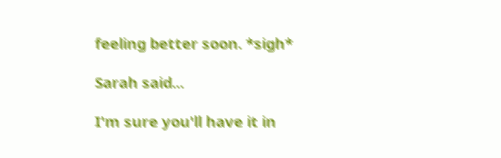feeling better soon. *sigh*

Sarah said...

I'm sure you'll have it in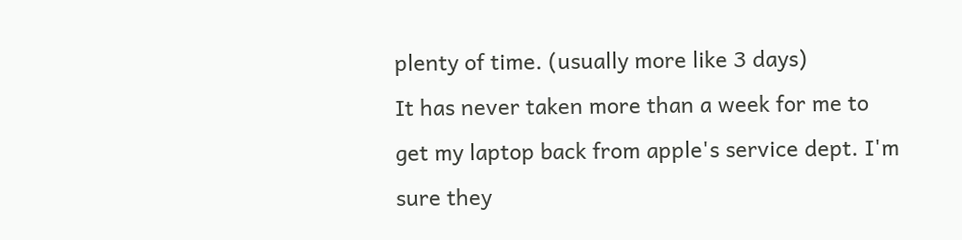plenty of time. (usually more like 3 days)
It has never taken more than a week for me to get my laptop back from apple's service dept. I'm sure they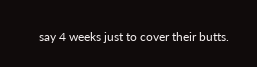say 4 weeks just to cover their butts.